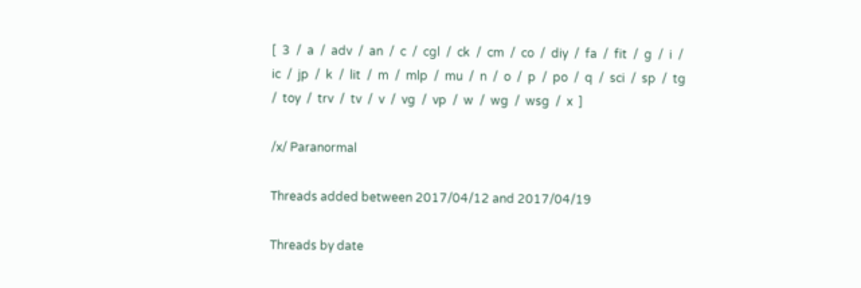[  3  /  a  /  adv  /  an  /  c  /  cgl  /  ck  /  cm  /  co  /  diy  /  fa  /  fit  /  g  /  i  /  ic  /  jp  /  k  /  lit  /  m  /  mlp  /  mu  /  n  /  o  /  p  /  po  /  q  /  sci  /  sp  /  tg  /  toy  /  trv  /  tv  /  v  /  vg  /  vp  /  w  /  wg  /  wsg  /  x  ]

/x/ Paranormal

Threads added between 2017/04/12 and 2017/04/19

Threads by date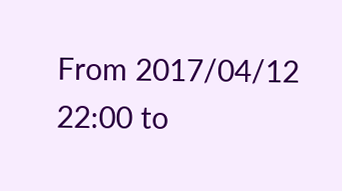From 2017/04/12 22:00 to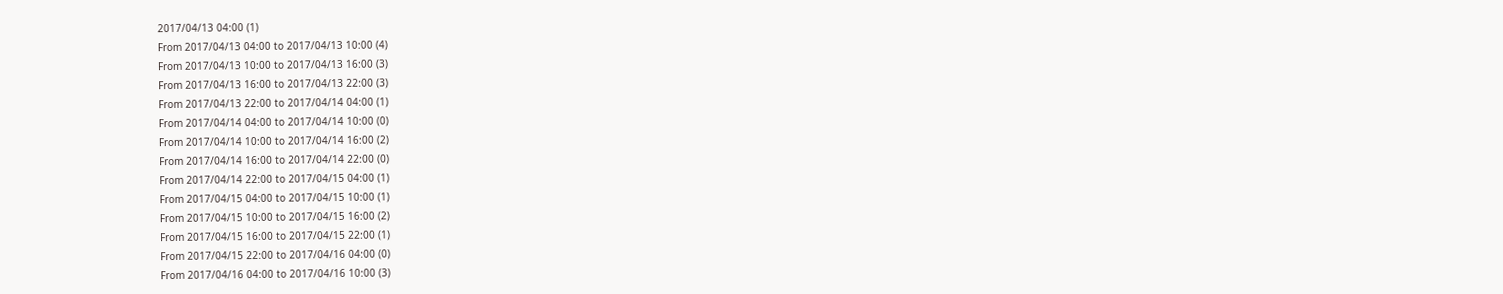2017/04/13 04:00 (1)
From 2017/04/13 04:00 to 2017/04/13 10:00 (4)
From 2017/04/13 10:00 to 2017/04/13 16:00 (3)
From 2017/04/13 16:00 to 2017/04/13 22:00 (3)
From 2017/04/13 22:00 to 2017/04/14 04:00 (1)
From 2017/04/14 04:00 to 2017/04/14 10:00 (0)
From 2017/04/14 10:00 to 2017/04/14 16:00 (2)
From 2017/04/14 16:00 to 2017/04/14 22:00 (0)
From 2017/04/14 22:00 to 2017/04/15 04:00 (1)
From 2017/04/15 04:00 to 2017/04/15 10:00 (1)
From 2017/04/15 10:00 to 2017/04/15 16:00 (2)
From 2017/04/15 16:00 to 2017/04/15 22:00 (1)
From 2017/04/15 22:00 to 2017/04/16 04:00 (0)
From 2017/04/16 04:00 to 2017/04/16 10:00 (3)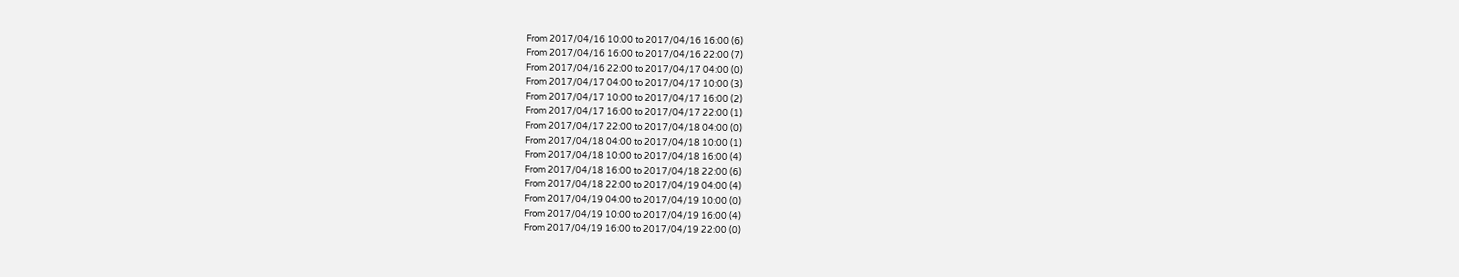From 2017/04/16 10:00 to 2017/04/16 16:00 (6)
From 2017/04/16 16:00 to 2017/04/16 22:00 (7)
From 2017/04/16 22:00 to 2017/04/17 04:00 (0)
From 2017/04/17 04:00 to 2017/04/17 10:00 (3)
From 2017/04/17 10:00 to 2017/04/17 16:00 (2)
From 2017/04/17 16:00 to 2017/04/17 22:00 (1)
From 2017/04/17 22:00 to 2017/04/18 04:00 (0)
From 2017/04/18 04:00 to 2017/04/18 10:00 (1)
From 2017/04/18 10:00 to 2017/04/18 16:00 (4)
From 2017/04/18 16:00 to 2017/04/18 22:00 (6)
From 2017/04/18 22:00 to 2017/04/19 04:00 (4)
From 2017/04/19 04:00 to 2017/04/19 10:00 (0)
From 2017/04/19 10:00 to 2017/04/19 16:00 (4)
From 2017/04/19 16:00 to 2017/04/19 22:00 (0)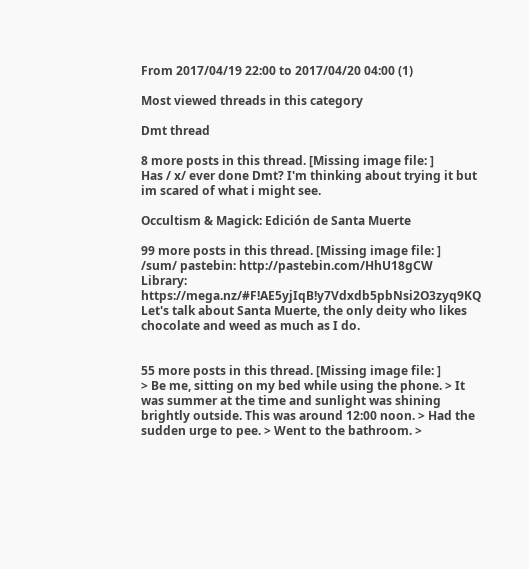From 2017/04/19 22:00 to 2017/04/20 04:00 (1)

Most viewed threads in this category

Dmt thread

8 more posts in this thread. [Missing image file: ]
Has / x/ ever done Dmt? I'm thinking about trying it but im scared of what i might see.

Occultism & Magick: Edición de Santa Muerte

99 more posts in this thread. [Missing image file: ]
/sum/ pastebin: http://pastebin.com/HhU18gCW Library: https://mega.nz/#F!AE5yjIqB!y7Vdxdb5pbNsi2O3zyq9KQ Let's talk about Santa Muerte, the only deity who likes chocolate and weed as much as I do.


55 more posts in this thread. [Missing image file: ]
> Be me, sitting on my bed while using the phone. > It was summer at the time and sunlight was shining brightly outside. This was around 12:00 noon. > Had the sudden urge to pee. > Went to the bathroom. >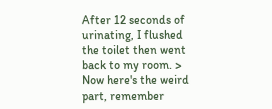After 12 seconds of urinating, I flushed the toilet then went back to my room. > Now here's the weird part, remember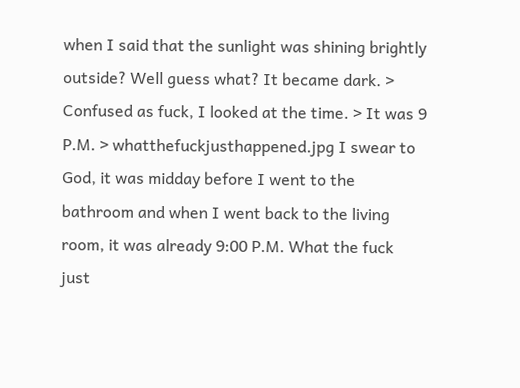when I said that the sunlight was shining brightly outside? Well guess what? It became dark. > Confused as fuck, I looked at the time. > It was 9 P.M. > whatthefuckjusthappened.jpg I swear to God, it was midday before I went to the bathroom and when I went back to the living room, it was already 9:00 P.M. What the fuck just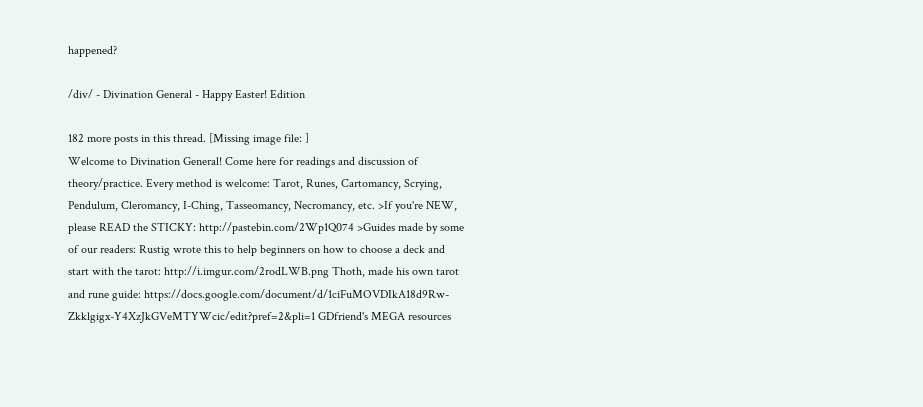happened?

/div/ - Divination General - Happy Easter! Edition

182 more posts in this thread. [Missing image file: ]
Welcome to Divination General! Come here for readings and discussion of theory/practice. Every method is welcome: Tarot, Runes, Cartomancy, Scrying, Pendulum, Cleromancy, I-Ching, Tasseomancy, Necromancy, etc. >If you're NEW, please READ the STICKY: http://pastebin.com/2Wp1Q074 >Guides made by some of our readers: Rustig wrote this to help beginners on how to choose a deck and start with the tarot: http://i.imgur.com/2rodLWB.png Thoth, made his own tarot and rune guide: https://docs.google.com/document/d/1ciFuMOVDIkA18d9Rw-Zkklgigx-Y4XzJkGVeMTYWcic/edit?pref=2&pli=1 GDfriend's MEGA resources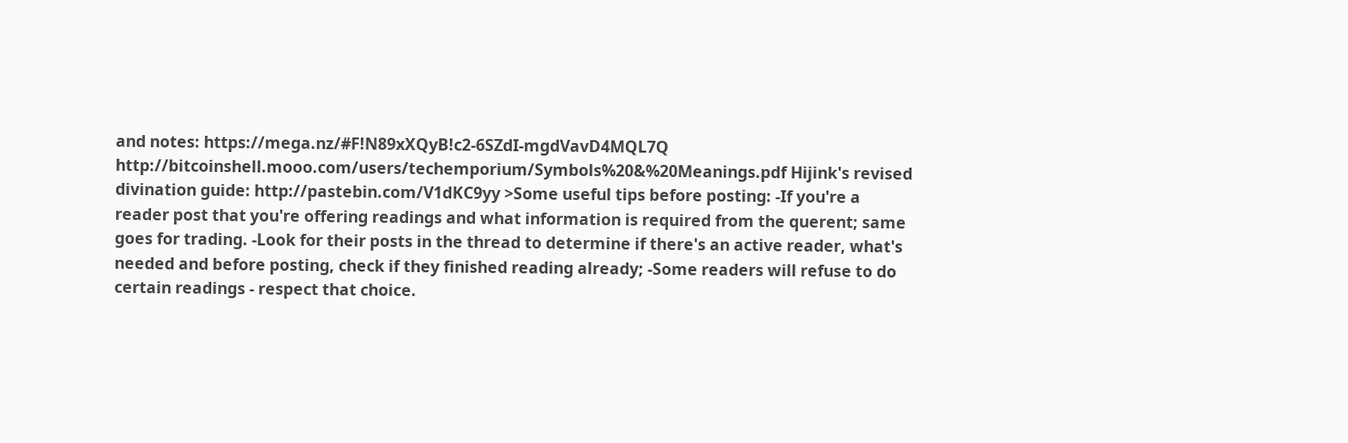and notes: https://mega.nz/#F!N89xXQyB!c2-6SZdI-mgdVavD4MQL7Q http://bitcoinshell.mooo.com/users/techemporium/Symbols%20&%20Meanings.pdf Hijink's revised divination guide: http://pastebin.com/V1dKC9yy >Some useful tips before posting: -If you're a reader post that you're offering readings and what information is required from the querent; same goes for trading. -Look for their posts in the thread to determine if there's an active reader, what's needed and before posting, check if they finished reading already; -Some readers will refuse to do certain readings - respect that choice.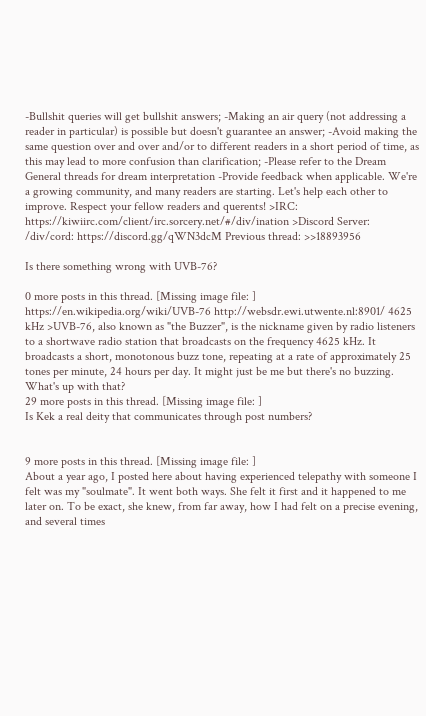-Bullshit queries will get bullshit answers; -Making an air query (not addressing a reader in particular) is possible but doesn't guarantee an answer; -Avoid making the same question over and over and/or to different readers in a short period of time, as this may lead to more confusion than clarification; -Please refer to the Dream General threads for dream interpretation -Provide feedback when applicable. We're a growing community, and many readers are starting. Let's help each other to improve. Respect your fellow readers and querents! >IRC: https://kiwiirc.com/client/irc.sorcery.net/#/div/ination >Discord Server: /div/cord: https://discord.gg/qWN3dcM Previous thread: >>18893956

Is there something wrong with UVB-76?

0 more posts in this thread. [Missing image file: ]
https://en.wikipedia.org/wiki/UVB-76 http://websdr.ewi.utwente.nl:8901/ 4625 kHz >UVB-76, also known as "the Buzzer", is the nickname given by radio listeners to a shortwave radio station that broadcasts on the frequency 4625 kHz. It broadcasts a short, monotonous buzz tone, repeating at a rate of approximately 25 tones per minute, 24 hours per day. It might just be me but there's no buzzing. What's up with that?
29 more posts in this thread. [Missing image file: ]
Is Kek a real deity that communicates through post numbers?


9 more posts in this thread. [Missing image file: ]
About a year ago, I posted here about having experienced telepathy with someone I felt was my "soulmate". It went both ways. She felt it first and it happened to me later on. To be exact, she knew, from far away, how I had felt on a precise evening, and several times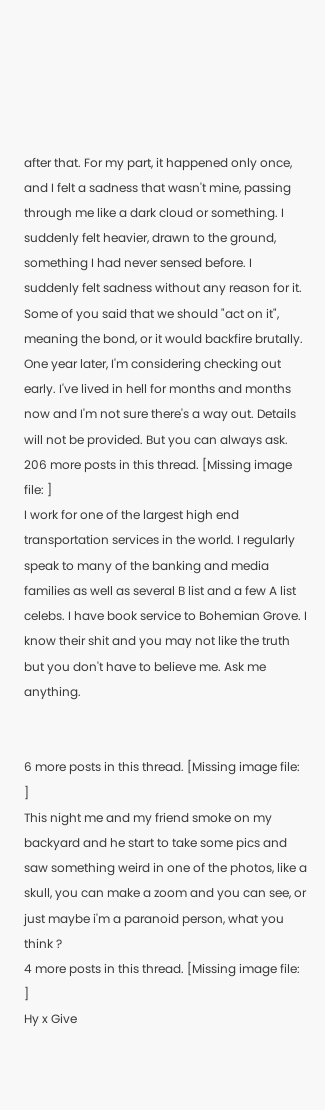after that. For my part, it happened only once, and I felt a sadness that wasn't mine, passing through me like a dark cloud or something. I suddenly felt heavier, drawn to the ground, something I had never sensed before. I suddenly felt sadness without any reason for it. Some of you said that we should "act on it", meaning the bond, or it would backfire brutally. One year later, I'm considering checking out early. I've lived in hell for months and months now and I'm not sure there's a way out. Details will not be provided. But you can always ask.
206 more posts in this thread. [Missing image file: ]
I work for one of the largest high end transportation services in the world. I regularly speak to many of the banking and media families as well as several B list and a few A list celebs. I have book service to Bohemian Grove. I know their shit and you may not like the truth but you don't have to believe me. Ask me anything.


6 more posts in this thread. [Missing image file: ]
This night me and my friend smoke on my backyard and he start to take some pics and saw something weird in one of the photos, like a skull, you can make a zoom and you can see, or just maybe i'm a paranoid person, what you think ?
4 more posts in this thread. [Missing image file: ]
Hy x Give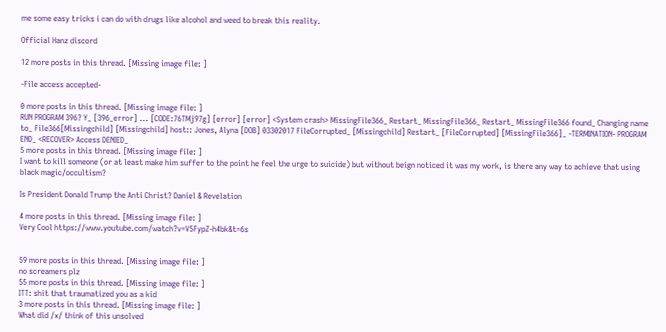me some easy tricks i can do with drugs like alcohol and weed to break this reality.

Official Hanz discord

12 more posts in this thread. [Missing image file: ]

-File access accepted-

0 more posts in this thread. [Missing image file: ]
RUN PROGRAM 396? Y_ [396_error] ... [CODE:76TMj97g] [error] [error] <System crash> MissingFile366_ Restart_ MissingFile366_ Restart_ MissingFile366 found_ Changing name to_ File366[Missingchild] [Missingchild] host:: Jones, Alyna [DOB] 03302017 FileCorrupted_ [Missingchild] Restart_ [FileCorrupted] [MissingFile366]_ -TERMINATION- PROGRAM END_ <RECOVER> Access DENIED_
5 more posts in this thread. [Missing image file: ]
I want to kill someone (or at least make him suffer to the point he feel the urge to suicide) but without beign noticed it was my work, is there any way to achieve that using black magic/occultism?

Is President Donald Trump the Anti Christ? Daniel & Revelation

4 more posts in this thread. [Missing image file: ]
Very Cool https://www.youtube.com/watch?v=V5FypZ-h4bk&t=6s


59 more posts in this thread. [Missing image file: ]
no screamers plz
55 more posts in this thread. [Missing image file: ]
ITT: shit that traumatized you as a kid
3 more posts in this thread. [Missing image file: ]
What did /x/ think of this unsolved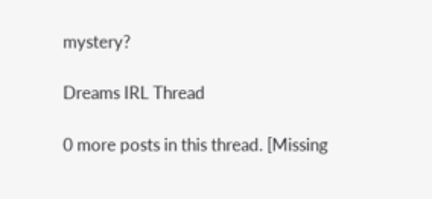mystery?

Dreams IRL Thread

0 more posts in this thread. [Missing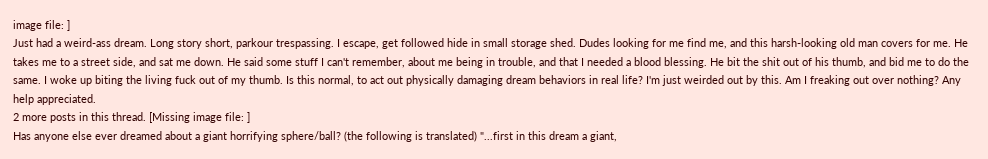image file: ]
Just had a weird-ass dream. Long story short, parkour trespassing. I escape, get followed hide in small storage shed. Dudes looking for me find me, and this harsh-looking old man covers for me. He takes me to a street side, and sat me down. He said some stuff I can't remember, about me being in trouble, and that I needed a blood blessing. He bit the shit out of his thumb, and bid me to do the same. I woke up biting the living fuck out of my thumb. Is this normal, to act out physically damaging dream behaviors in real life? I'm just weirded out by this. Am I freaking out over nothing? Any help appreciated.
2 more posts in this thread. [Missing image file: ]
Has anyone else ever dreamed about a giant horrifying sphere/ball? (the following is translated) "...first in this dream a giant,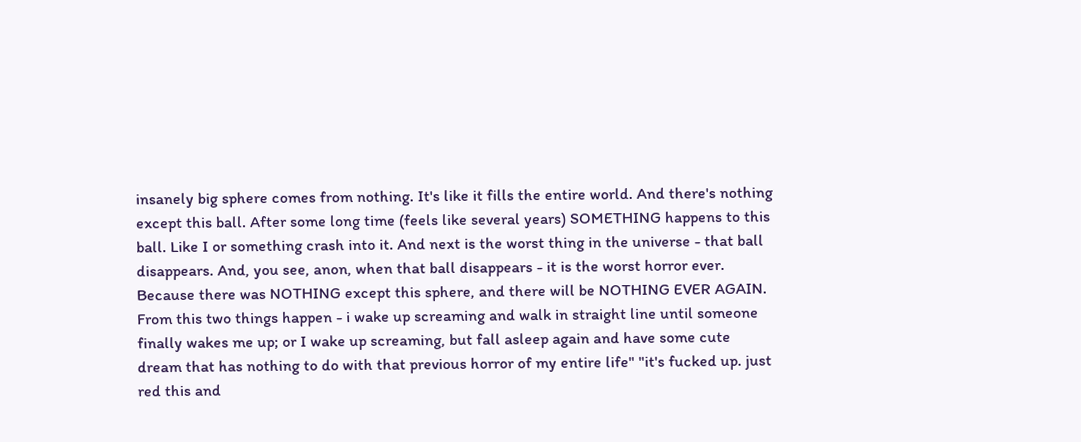insanely big sphere comes from nothing. It's like it fills the entire world. And there's nothing except this ball. After some long time (feels like several years) SOMETHING happens to this ball. Like I or something crash into it. And next is the worst thing in the universe - that ball disappears. And, you see, anon, when that ball disappears - it is the worst horror ever. Because there was NOTHING except this sphere, and there will be NOTHING EVER AGAIN. From this two things happen - i wake up screaming and walk in straight line until someone finally wakes me up; or I wake up screaming, but fall asleep again and have some cute dream that has nothing to do with that previous horror of my entire life" "it's fucked up. just red this and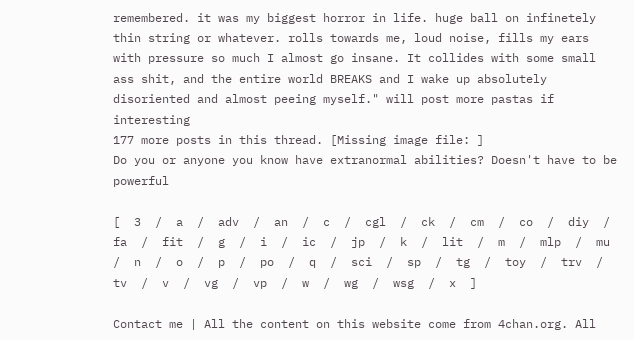remembered. it was my biggest horror in life. huge ball on infinetely thin string or whatever. rolls towards me, loud noise, fills my ears with pressure so much I almost go insane. It collides with some small ass shit, and the entire world BREAKS and I wake up absolutely disoriented and almost peeing myself." will post more pastas if interesting
177 more posts in this thread. [Missing image file: ]
Do you or anyone you know have extranormal abilities? Doesn't have to be powerful

[  3  /  a  /  adv  /  an  /  c  /  cgl  /  ck  /  cm  /  co  /  diy  /  fa  /  fit  /  g  /  i  /  ic  /  jp  /  k  /  lit  /  m  /  mlp  /  mu  /  n  /  o  /  p  /  po  /  q  /  sci  /  sp  /  tg  /  toy  /  trv  /  tv  /  v  /  vg  /  vp  /  w  /  wg  /  wsg  /  x  ]

Contact me | All the content on this website come from 4chan.org. All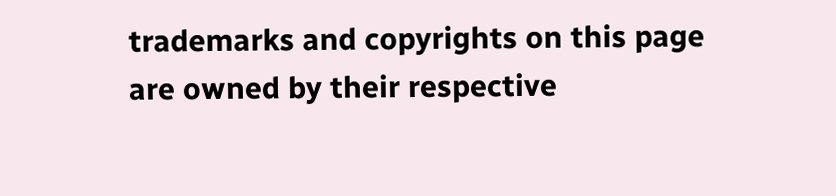trademarks and copyrights on this page are owned by their respective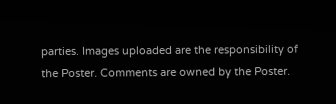parties. Images uploaded are the responsibility of the Poster. Comments are owned by the Poster.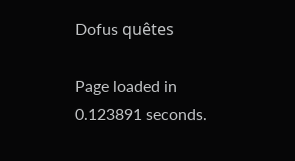Dofus quêtes

Page loaded in 0.123891 seconds.